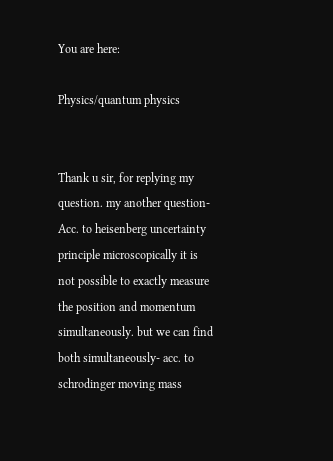You are here:

Physics/quantum physics


Thank u sir, for replying my question. my another question- Acc. to heisenberg uncertainty principle microscopically it is not possible to exactly measure the position and momentum simultaneously. but we can find both simultaneously- acc. to schrodinger moving mass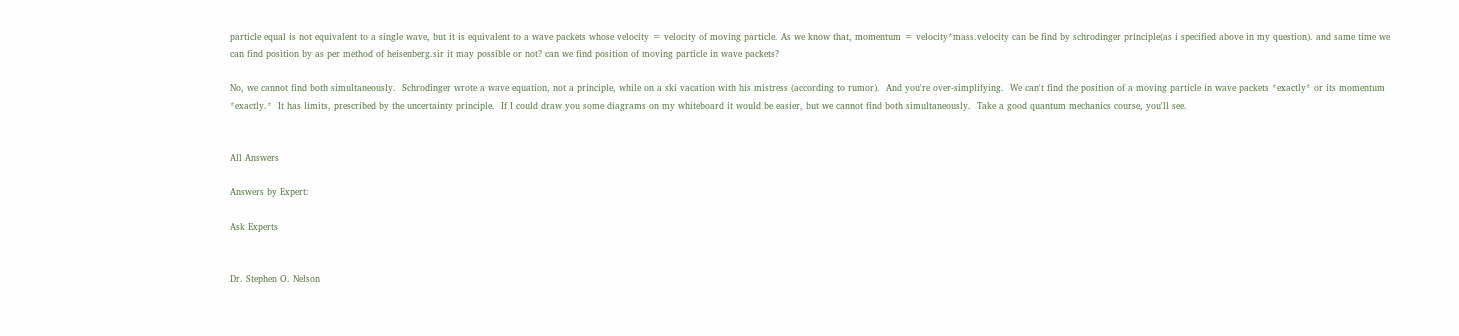particle equal is not equivalent to a single wave, but it is equivalent to a wave packets whose velocity = velocity of moving particle. As we know that, momentum = velocity*mass.velocity can be find by schrodinger principle(as i specified above in my question). and same time we can find position by as per method of heisenberg.sir it may possible or not? can we find position of moving particle in wave packets?

No, we cannot find both simultaneously.  Schrodinger wrote a wave equation, not a principle, while on a ski vacation with his mistress (according to rumor).  And you're over-simplifying.  We can't find the position of a moving particle in wave packets *exactly* or its momentum *exactly.*  It has limits, prescribed by the uncertainty principle.  If I could draw you some diagrams on my whiteboard it would be easier, but we cannot find both simultaneously.  Take a good quantum mechanics course, you'll see.


All Answers

Answers by Expert:

Ask Experts


Dr. Stephen O. Nelson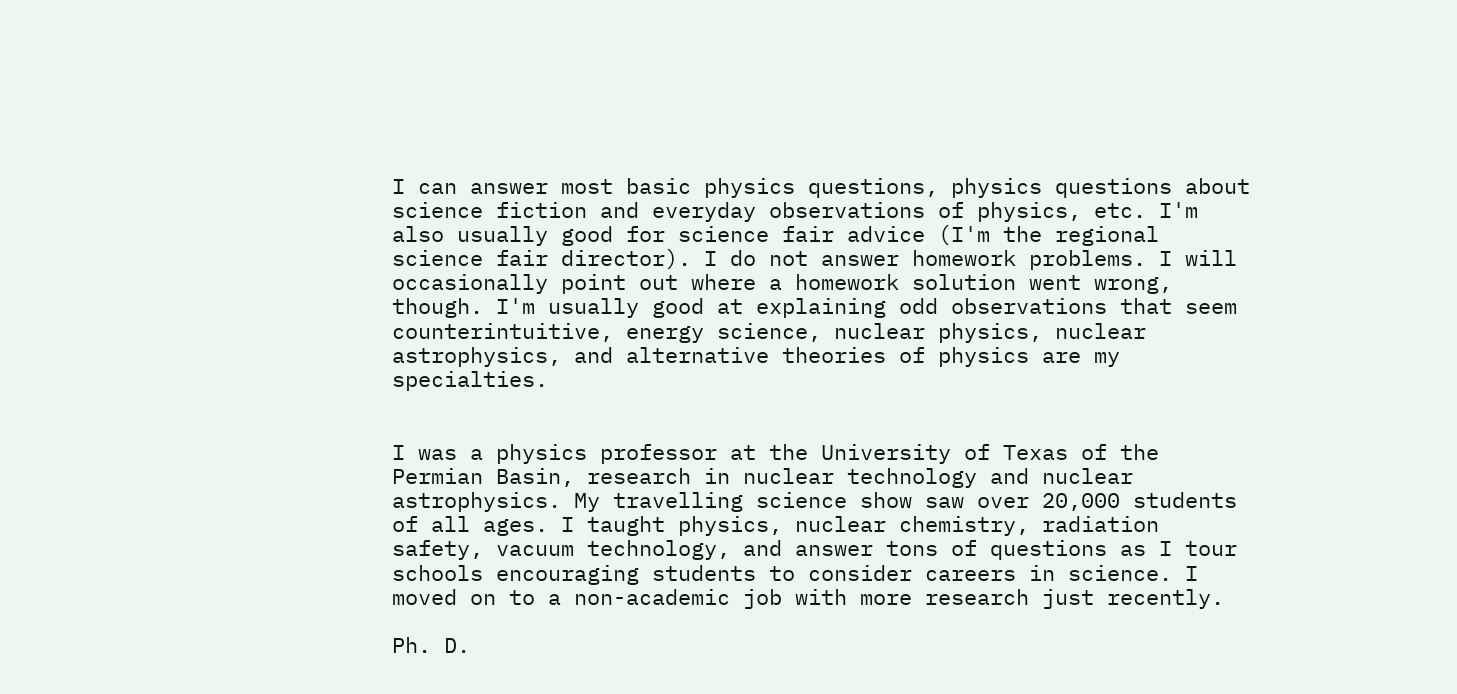I can answer most basic physics questions, physics questions about science fiction and everyday observations of physics, etc. I'm also usually good for science fair advice (I'm the regional science fair director). I do not answer homework problems. I will occasionally point out where a homework solution went wrong, though. I'm usually good at explaining odd observations that seem counterintuitive, energy science, nuclear physics, nuclear astrophysics, and alternative theories of physics are my specialties.


I was a physics professor at the University of Texas of the Permian Basin, research in nuclear technology and nuclear astrophysics. My travelling science show saw over 20,000 students of all ages. I taught physics, nuclear chemistry, radiation safety, vacuum technology, and answer tons of questions as I tour schools encouraging students to consider careers in science. I moved on to a non-academic job with more research just recently.

Ph. D.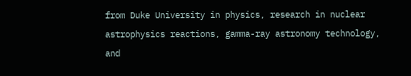from Duke University in physics, research in nuclear astrophysics reactions, gamma-ray astronomy technology, and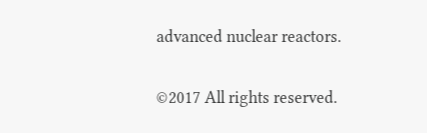advanced nuclear reactors.

©2017 All rights reserved.